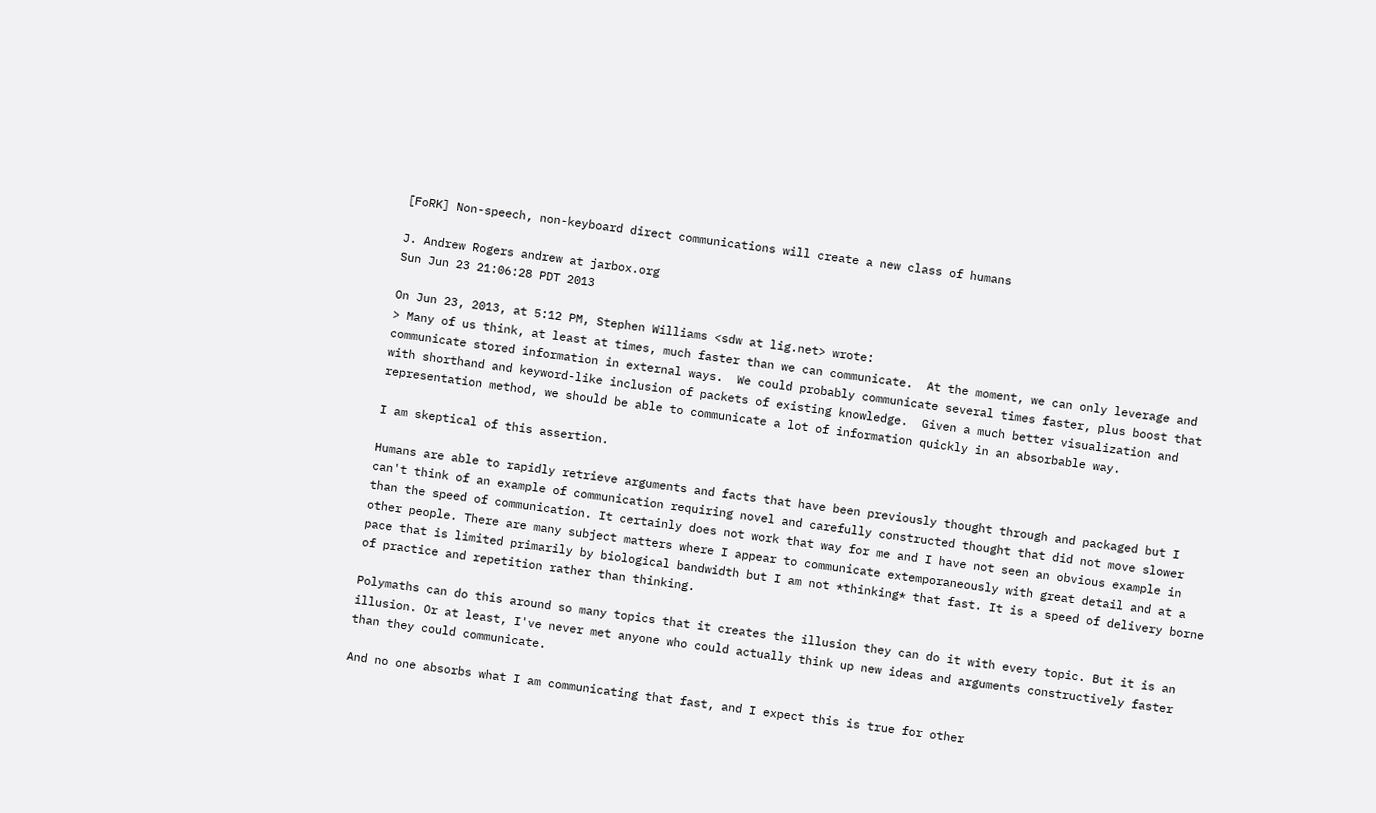[FoRK] Non-speech, non-keyboard direct communications will create a new class of humans

J. Andrew Rogers andrew at jarbox.org
Sun Jun 23 21:06:28 PDT 2013

On Jun 23, 2013, at 5:12 PM, Stephen Williams <sdw at lig.net> wrote:
> Many of us think, at least at times, much faster than we can communicate.  At the moment, we can only leverage and communicate stored information in external ways.  We could probably communicate several times faster, plus boost that with shorthand and keyword-like inclusion of packets of existing knowledge.  Given a much better visualization and representation method, we should be able to communicate a lot of information quickly in an absorbable way.

I am skeptical of this assertion.

Humans are able to rapidly retrieve arguments and facts that have been previously thought through and packaged but I can't think of an example of communication requiring novel and carefully constructed thought that did not move slower than the speed of communication. It certainly does not work that way for me and I have not seen an obvious example in other people. There are many subject matters where I appear to communicate extemporaneously with great detail and at a pace that is limited primarily by biological bandwidth but I am not *thinking* that fast. It is a speed of delivery borne of practice and repetition rather than thinking.

Polymaths can do this around so many topics that it creates the illusion they can do it with every topic. But it is an illusion. Or at least, I've never met anyone who could actually think up new ideas and arguments constructively faster than they could communicate.

And no one absorbs what I am communicating that fast, and I expect this is true for other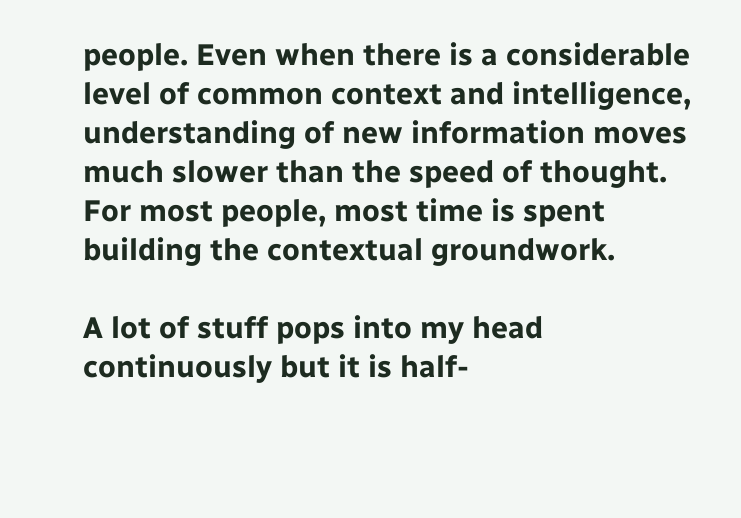people. Even when there is a considerable level of common context and intelligence, understanding of new information moves much slower than the speed of thought. For most people, most time is spent building the contextual groundwork.

A lot of stuff pops into my head continuously but it is half-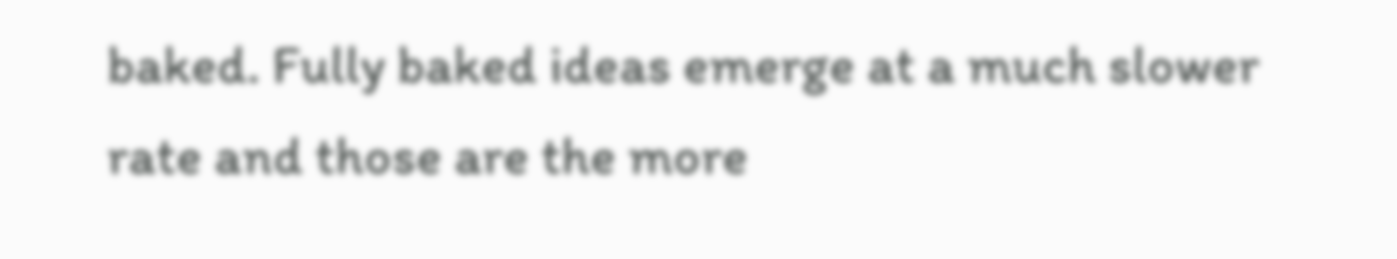baked. Fully baked ideas emerge at a much slower rate and those are the more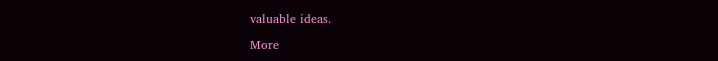valuable ideas.

More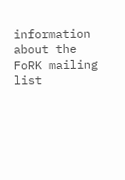information about the FoRK mailing list